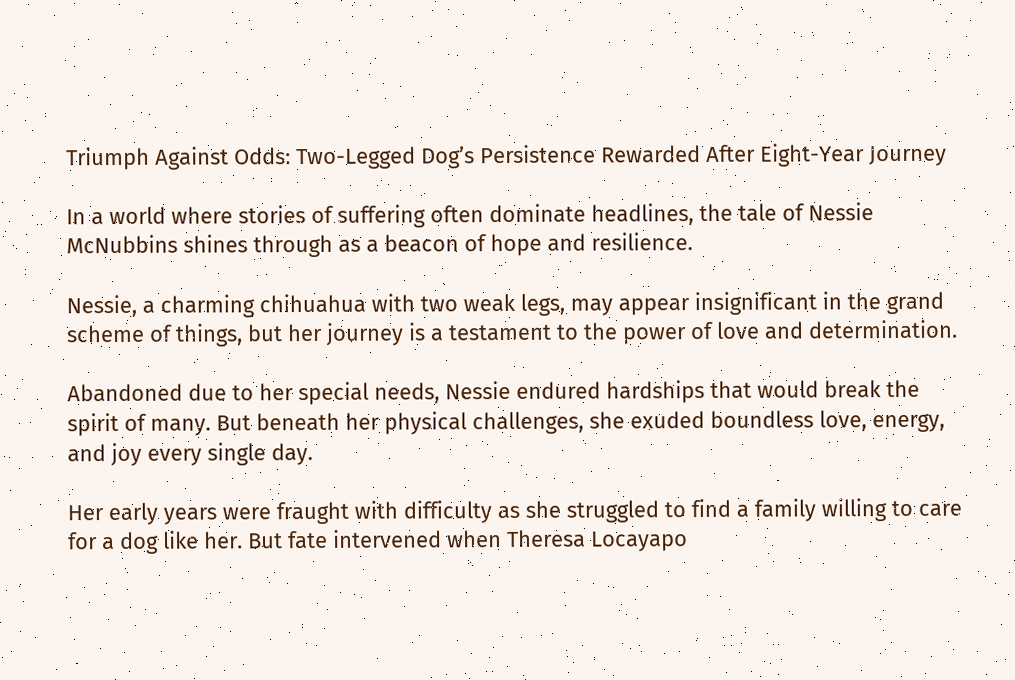Triumph Against Odds: Two-Legged Dog’s Persistence Rewarded After Eight-Year Journey

In a world where stories of suffering often dominate headlines, the tale of Nessie McNubbins shines through as a beacon of hope and resilience.

Nessie, a charming chihuahua with two weak legs, may appear insignificant in the grand scheme of things, but her journey is a testament to the power of love and determination.

Abandoned due to her special needs, Nessie endured hardships that would break the spirit of many. But beneath her physical challenges, she exuded boundless love, energy, and joy every single day.

Her early years were fraught with difficulty as she struggled to find a family willing to care for a dog like her. But fate intervened when Theresa Locayapo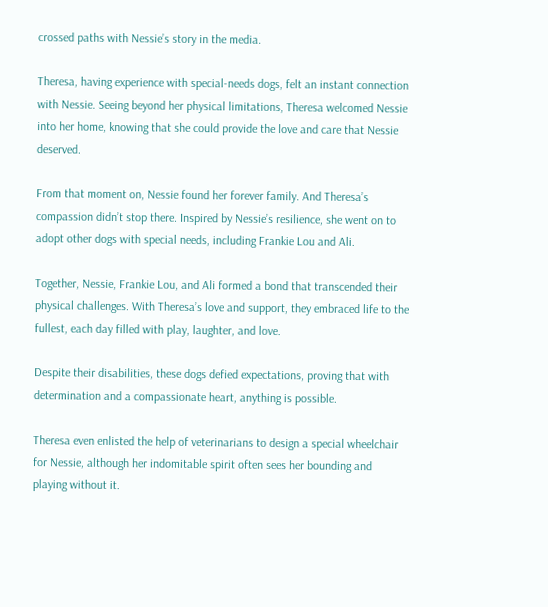crossed paths with Nessie’s story in the media.

Theresa, having experience with special-needs dogs, felt an instant connection with Nessie. Seeing beyond her physical limitations, Theresa welcomed Nessie into her home, knowing that she could provide the love and care that Nessie deserved.

From that moment on, Nessie found her forever family. And Theresa’s compassion didn’t stop there. Inspired by Nessie’s resilience, she went on to adopt other dogs with special needs, including Frankie Lou and Ali.

Together, Nessie, Frankie Lou, and Ali formed a bond that transcended their physical challenges. With Theresa’s love and support, they embraced life to the fullest, each day filled with play, laughter, and love.

Despite their disabilities, these dogs defied expectations, proving that with determination and a compassionate heart, anything is possible.

Theresa even enlisted the help of veterinarians to design a special wheelchair for Nessie, although her indomitable spirit often sees her bounding and playing without it.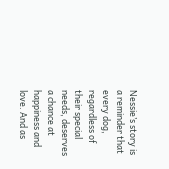Nessie’s story is a reminder that every dog, regardless of their special needs, deserves a chance at happiness and love. And as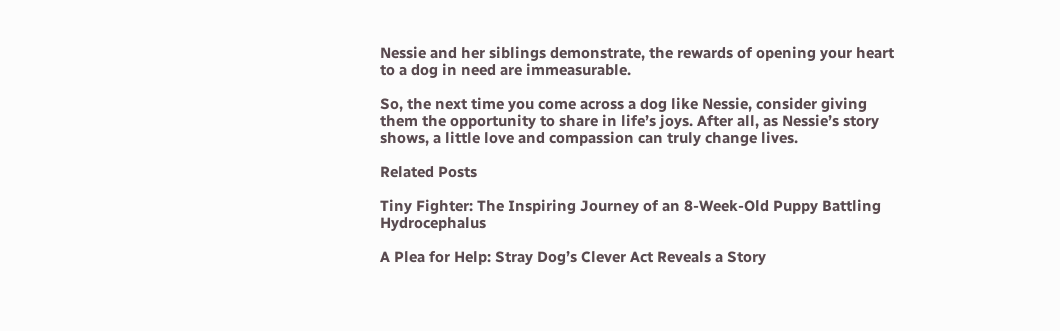Nessie and her siblings demonstrate, the rewards of opening your heart to a dog in need are immeasurable.

So, the next time you come across a dog like Nessie, consider giving them the opportunity to share in life’s joys. After all, as Nessie’s story shows, a little love and compassion can truly change lives.

Related Posts

Tiny Fighter: The Inspiring Journey of an 8-Week-Old Puppy Battling Hydrocephalus

A Plea for Help: Stray Dog’s Clever Act Reveals a Story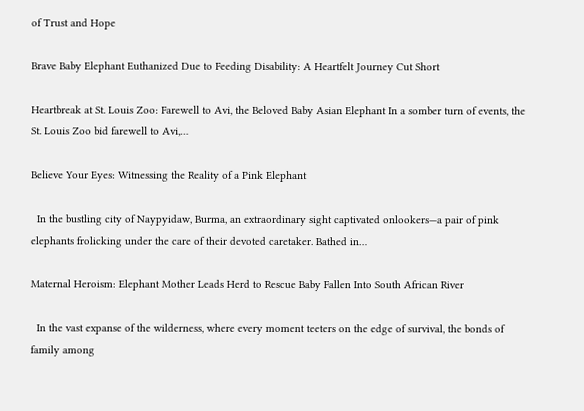of Trust and Hope

Brave Baby Elephant Euthanized Due to Feeding Disability: A Heartfelt Journey Cut Short

Heartbreak at St. Louis Zoo: Farewell to Avi, the Beloved Baby Asian Elephant In a somber turn of events, the St. Louis Zoo bid farewell to Avi,…

Believe Your Eyes: Witnessing the Reality of a Pink Elephant

  In the bustling city of Naypyidaw, Burma, an extraordinary sight captivated onlookers—a pair of pink elephants frolicking under the care of their devoted caretaker. Bathed in…

Maternal Heroism: Elephant Mother Leads Herd to Rescue Baby Fallen Into South African River

  In the vast expanse of the wilderness, where every moment teeters on the edge of survival, the bonds of family among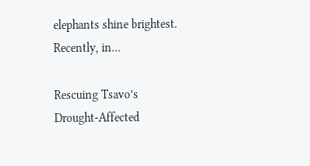elephants shine brightest. Recently, in…

Rescuing Tsavo’s Drought-Affected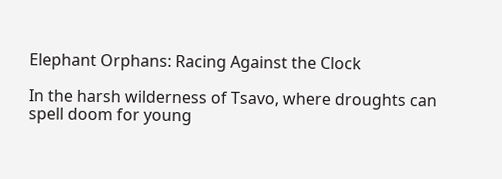Elephant Orphans: Racing Against the Clock

In the harsh wilderness of Tsavo, where droughts can spell doom for young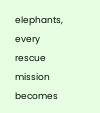elephants, every rescue mission becomes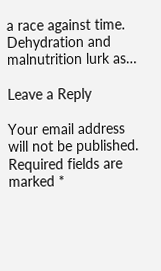a race against time. Dehydration and malnutrition lurk as…

Leave a Reply

Your email address will not be published. Required fields are marked *